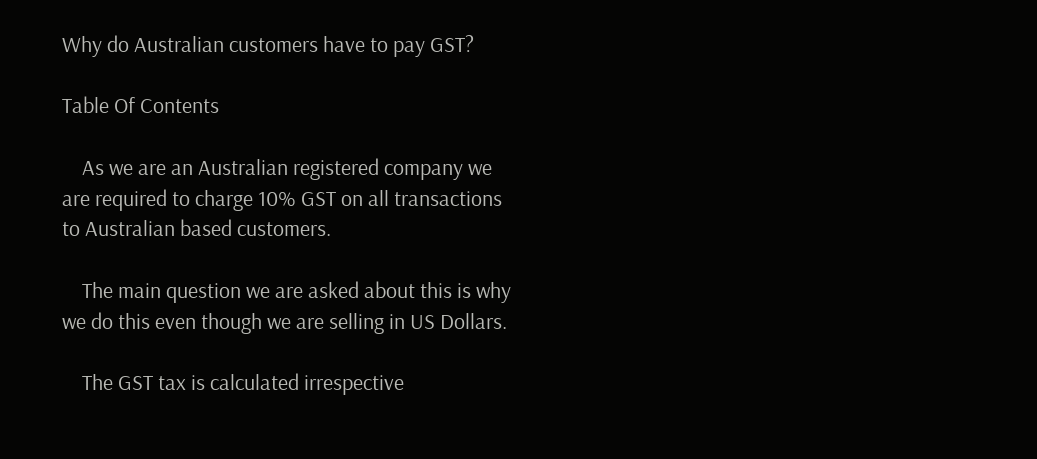Why do Australian customers have to pay GST?

Table Of Contents

    As we are an Australian registered company we are required to charge 10% GST on all transactions to Australian based customers.

    The main question we are asked about this is why we do this even though we are selling in US Dollars.

    The GST tax is calculated irrespective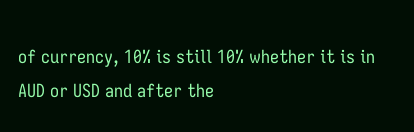of currency, 10% is still 10% whether it is in AUD or USD and after the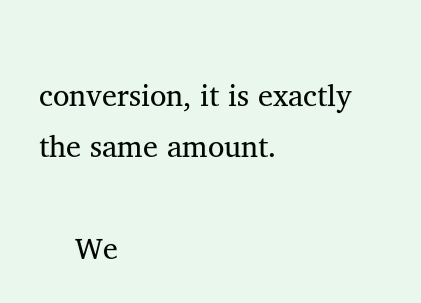conversion, it is exactly the same amount.

    We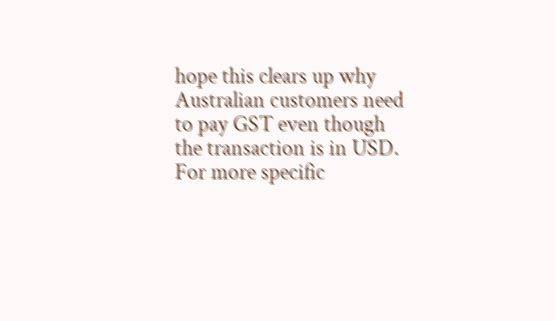hope this clears up why Australian customers need to pay GST even though the transaction is in USD. For more specific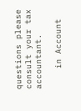questions please consult your tax accountant.

    in Account